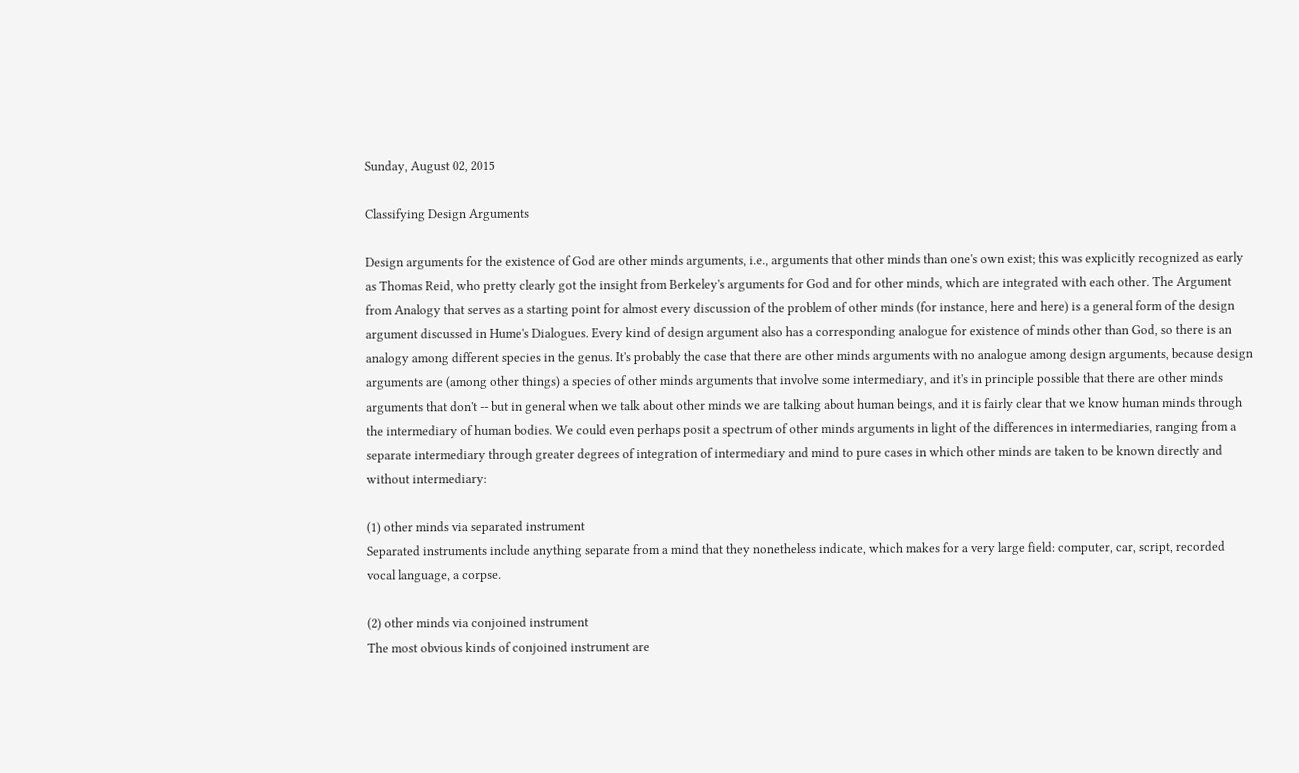Sunday, August 02, 2015

Classifying Design Arguments

Design arguments for the existence of God are other minds arguments, i.e., arguments that other minds than one's own exist; this was explicitly recognized as early as Thomas Reid, who pretty clearly got the insight from Berkeley's arguments for God and for other minds, which are integrated with each other. The Argument from Analogy that serves as a starting point for almost every discussion of the problem of other minds (for instance, here and here) is a general form of the design argument discussed in Hume's Dialogues. Every kind of design argument also has a corresponding analogue for existence of minds other than God, so there is an analogy among different species in the genus. It's probably the case that there are other minds arguments with no analogue among design arguments, because design arguments are (among other things) a species of other minds arguments that involve some intermediary, and it's in principle possible that there are other minds arguments that don't -- but in general when we talk about other minds we are talking about human beings, and it is fairly clear that we know human minds through the intermediary of human bodies. We could even perhaps posit a spectrum of other minds arguments in light of the differences in intermediaries, ranging from a separate intermediary through greater degrees of integration of intermediary and mind to pure cases in which other minds are taken to be known directly and without intermediary:

(1) other minds via separated instrument
Separated instruments include anything separate from a mind that they nonetheless indicate, which makes for a very large field: computer, car, script, recorded vocal language, a corpse.

(2) other minds via conjoined instrument
The most obvious kinds of conjoined instrument are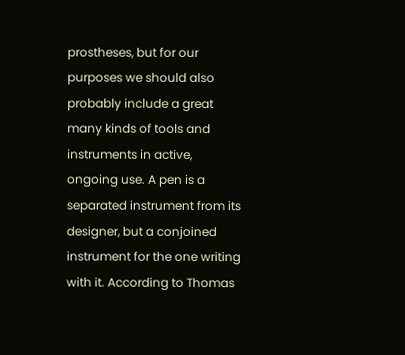prostheses, but for our purposes we should also probably include a great many kinds of tools and instruments in active, ongoing use. A pen is a separated instrument from its designer, but a conjoined instrument for the one writing with it. According to Thomas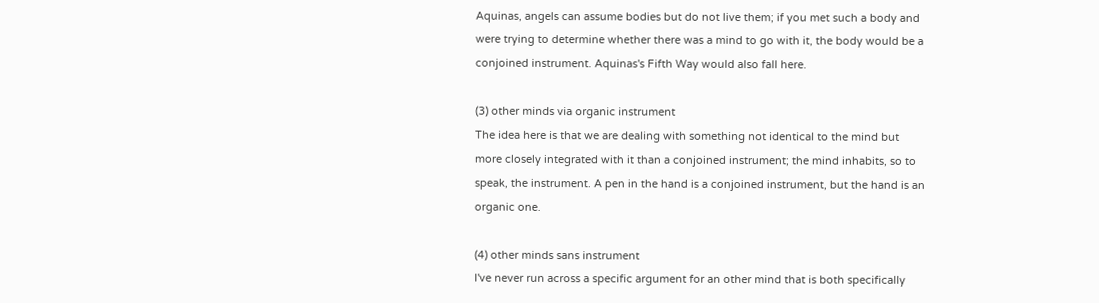Aquinas, angels can assume bodies but do not live them; if you met such a body and were trying to determine whether there was a mind to go with it, the body would be a conjoined instrument. Aquinas's Fifth Way would also fall here.

(3) other minds via organic instrument
The idea here is that we are dealing with something not identical to the mind but more closely integrated with it than a conjoined instrument; the mind inhabits, so to speak, the instrument. A pen in the hand is a conjoined instrument, but the hand is an organic one.

(4) other minds sans instrument
I've never run across a specific argument for an other mind that is both specifically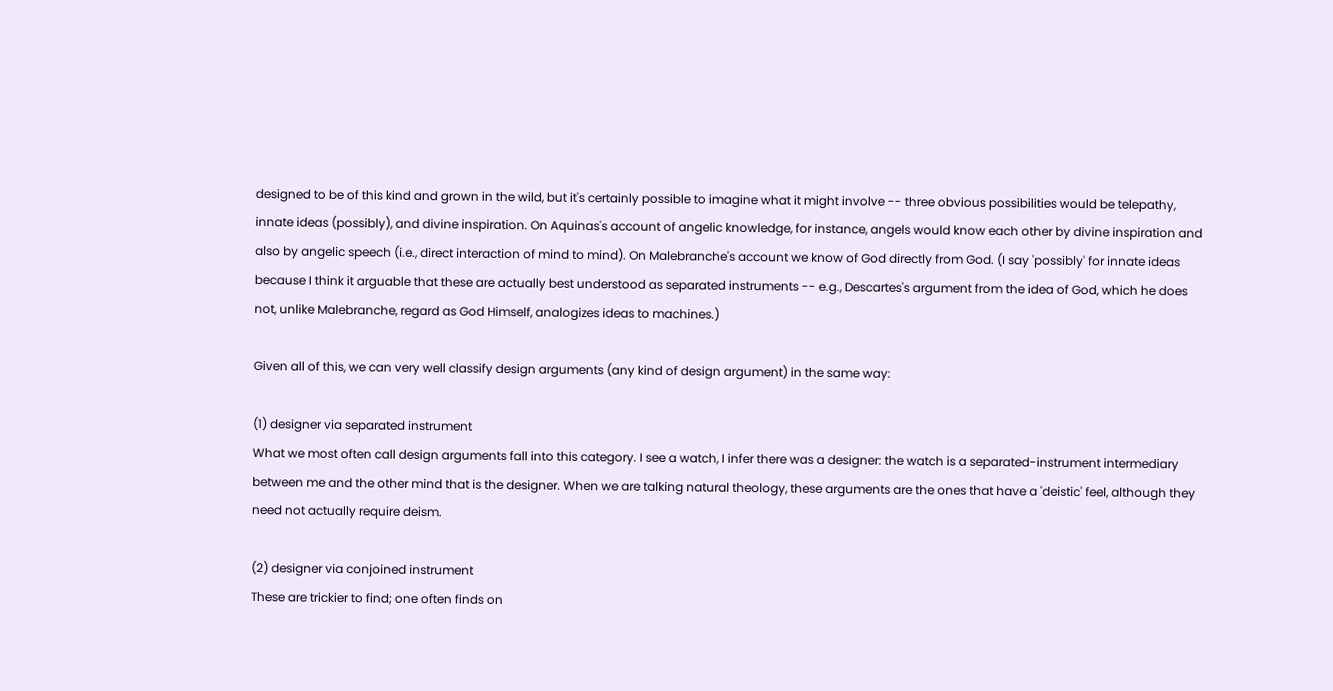designed to be of this kind and grown in the wild, but it's certainly possible to imagine what it might involve -- three obvious possibilities would be telepathy, innate ideas (possibly), and divine inspiration. On Aquinas's account of angelic knowledge, for instance, angels would know each other by divine inspiration and also by angelic speech (i.e., direct interaction of mind to mind). On Malebranche's account we know of God directly from God. (I say 'possibly' for innate ideas because I think it arguable that these are actually best understood as separated instruments -- e.g., Descartes's argument from the idea of God, which he does not, unlike Malebranche, regard as God Himself, analogizes ideas to machines.)

Given all of this, we can very well classify design arguments (any kind of design argument) in the same way:

(1) designer via separated instrument
What we most often call design arguments fall into this category. I see a watch, I infer there was a designer: the watch is a separated-instrument intermediary between me and the other mind that is the designer. When we are talking natural theology, these arguments are the ones that have a 'deistic' feel, although they need not actually require deism.

(2) designer via conjoined instrument
These are trickier to find; one often finds on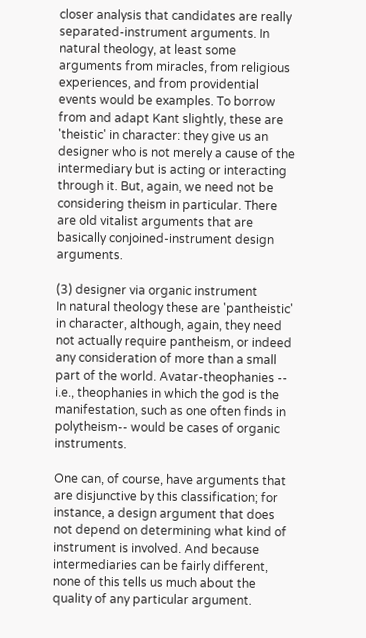closer analysis that candidates are really separated-instrument arguments. In natural theology, at least some arguments from miracles, from religious experiences, and from providential events would be examples. To borrow from and adapt Kant slightly, these are 'theistic' in character: they give us an designer who is not merely a cause of the intermediary but is acting or interacting through it. But, again, we need not be considering theism in particular. There are old vitalist arguments that are basically conjoined-instrument design arguments.

(3) designer via organic instrument
In natural theology these are 'pantheistic' in character, although, again, they need not actually require pantheism, or indeed any consideration of more than a small part of the world. Avatar-theophanies -- i.e., theophanies in which the god is the manifestation, such as one often finds in polytheism-- would be cases of organic instruments.

One can, of course, have arguments that are disjunctive by this classification; for instance, a design argument that does not depend on determining what kind of instrument is involved. And because intermediaries can be fairly different, none of this tells us much about the quality of any particular argument.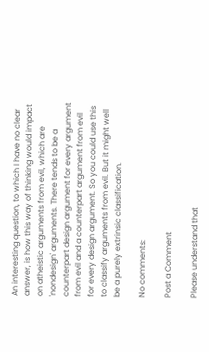An interesting question, to which I have no clear answer, is how this way of thinking would impact on atheistic arguments from evil, which are 'nondesign' arguments. There tends to be a counterpart design argument for every argument from evil and a counterpart argument from evil for every design argument. So you could use this to classify arguments from evil. But it might well be a purely extrinsic classification.

No comments:

Post a Comment

Please understand that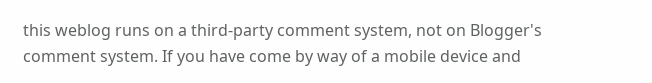this weblog runs on a third-party comment system, not on Blogger's comment system. If you have come by way of a mobile device and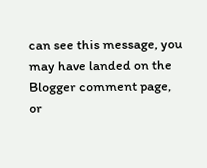can see this message, you may have landed on the Blogger comment page, or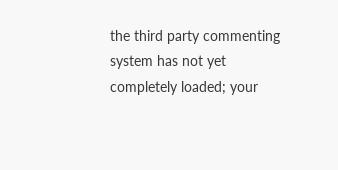the third party commenting system has not yet completely loaded; your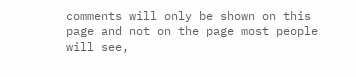comments will only be shown on this page and not on the page most people will see,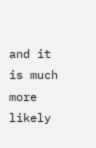and it is much more likely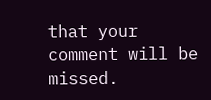that your comment will be missed.